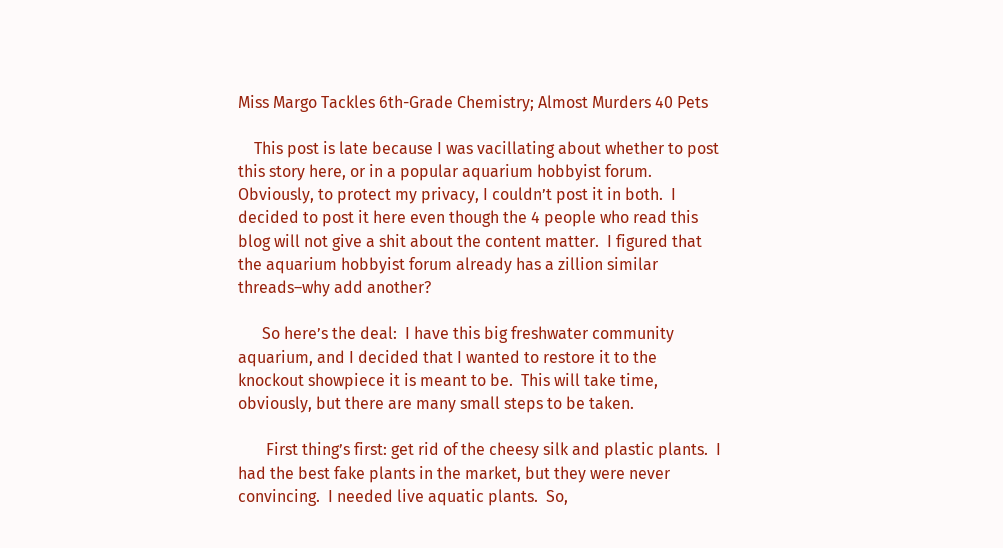Miss Margo Tackles 6th-Grade Chemistry; Almost Murders 40 Pets

    This post is late because I was vacillating about whether to post this story here, or in a popular aquarium hobbyist forum.  Obviously, to protect my privacy, I couldn’t post it in both.  I decided to post it here even though the 4 people who read this blog will not give a shit about the content matter.  I figured that the aquarium hobbyist forum already has a zillion similar threads–why add another?

      So here’s the deal:  I have this big freshwater community aquarium, and I decided that I wanted to restore it to the knockout showpiece it is meant to be.  This will take time, obviously, but there are many small steps to be taken.

       First thing’s first: get rid of the cheesy silk and plastic plants.  I had the best fake plants in the market, but they were never convincing.  I needed live aquatic plants.  So,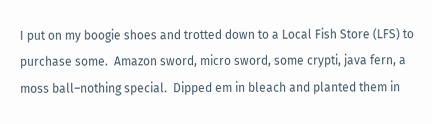I put on my boogie shoes and trotted down to a Local Fish Store (LFS) to purchase some.  Amazon sword, micro sword, some crypti, java fern, a moss ball–nothing special.  Dipped em in bleach and planted them in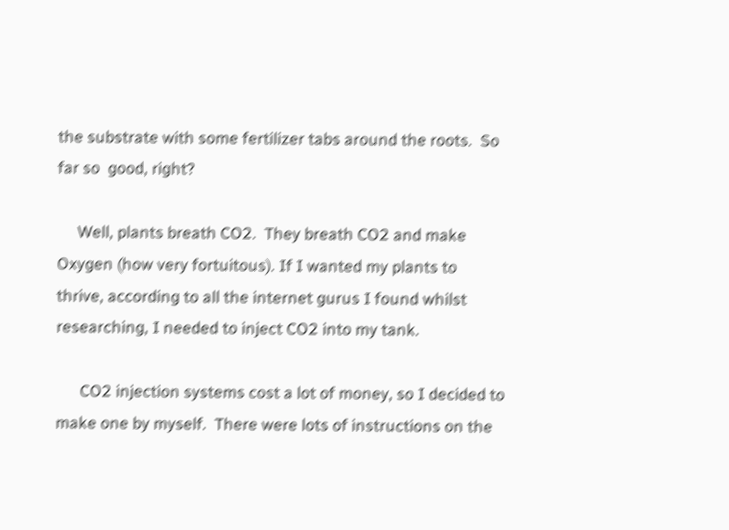the substrate with some fertilizer tabs around the roots.  So far so  good, right?

     Well, plants breath CO2.  They breath CO2 and make Oxygen (how very fortuitous). If I wanted my plants to thrive, according to all the internet gurus I found whilst researching, I needed to inject CO2 into my tank.

      CO2 injection systems cost a lot of money, so I decided to make one by myself.  There were lots of instructions on the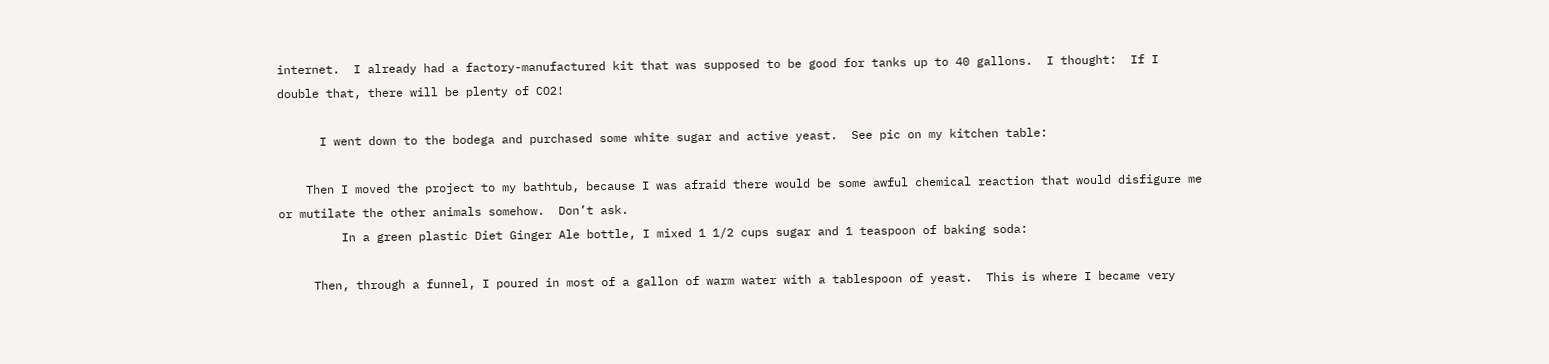internet.  I already had a factory-manufactured kit that was supposed to be good for tanks up to 40 gallons.  I thought:  If I double that, there will be plenty of CO2!

      I went down to the bodega and purchased some white sugar and active yeast.  See pic on my kitchen table:

    Then I moved the project to my bathtub, because I was afraid there would be some awful chemical reaction that would disfigure me or mutilate the other animals somehow.  Don’t ask.
         In a green plastic Diet Ginger Ale bottle, I mixed 1 1/2 cups sugar and 1 teaspoon of baking soda:

     Then, through a funnel, I poured in most of a gallon of warm water with a tablespoon of yeast.  This is where I became very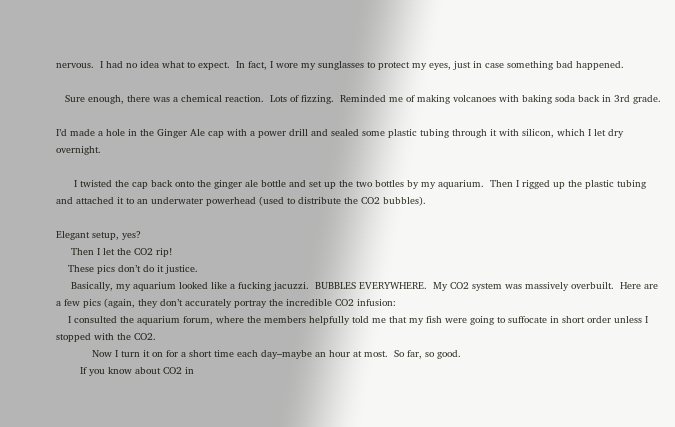nervous.  I had no idea what to expect.  In fact, I wore my sunglasses to protect my eyes, just in case something bad happened.

   Sure enough, there was a chemical reaction.  Lots of fizzing.  Reminded me of making volcanoes with baking soda back in 3rd grade.

I’d made a hole in the Ginger Ale cap with a power drill and sealed some plastic tubing through it with silicon, which I let dry overnight.

      I twisted the cap back onto the ginger ale bottle and set up the two bottles by my aquarium.  Then I rigged up the plastic tubing and attached it to an underwater powerhead (used to distribute the CO2 bubbles).

Elegant setup, yes?
     Then I let the CO2 rip!
    These pics don’t do it justice.
     Basically, my aquarium looked like a fucking jacuzzi.  BUBBLES EVERYWHERE.  My CO2 system was massively overbuilt.  Here are a few pics (again, they don’t accurately portray the incredible CO2 infusion:
    I consulted the aquarium forum, where the members helpfully told me that my fish were going to suffocate in short order unless I stopped with the CO2.
            Now I turn it on for a short time each day–maybe an hour at most.  So far, so good.
        If you know about CO2 in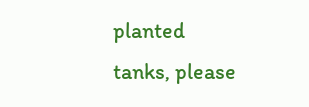planted tanks, please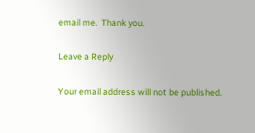email me.  Thank you.

Leave a Reply

Your email address will not be published.